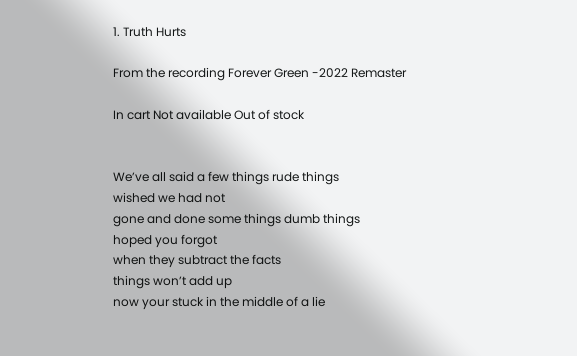1. Truth Hurts

From the recording Forever Green -2022 Remaster

In cart Not available Out of stock


We’ve all said a few things rude things
wished we had not
gone and done some things dumb things
hoped you forgot
when they subtract the facts
things won’t add up
now your stuck in the middle of a lie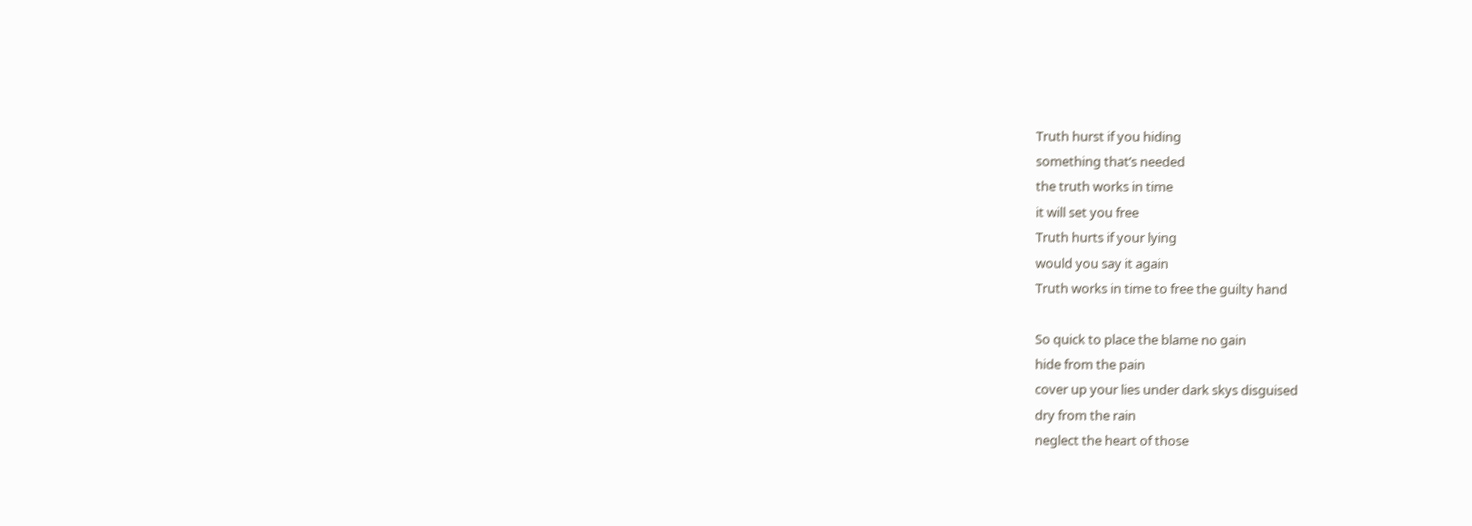Truth hurst if you hiding
something that’s needed
the truth works in time
it will set you free
Truth hurts if your lying
would you say it again
Truth works in time to free the guilty hand

So quick to place the blame no gain
hide from the pain
cover up your lies under dark skys disguised
dry from the rain
neglect the heart of those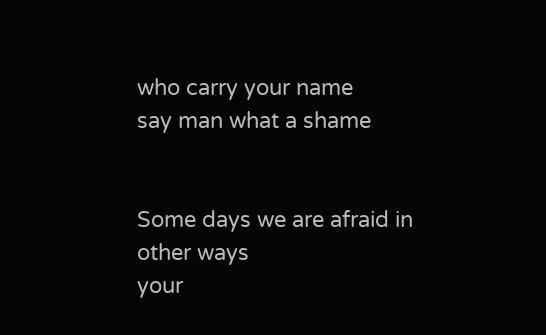who carry your name
say man what a shame


Some days we are afraid in other ways
your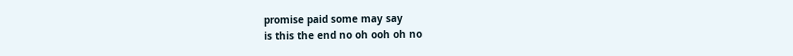promise paid some may say
is this the end no oh ooh oh no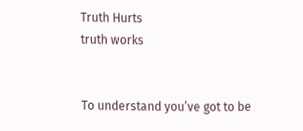Truth Hurts
truth works


To understand you’ve got to be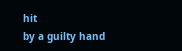hit
by a guilty hand